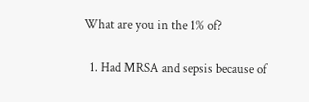What are you in the 1% of?

  1. Had MRSA and sepsis because of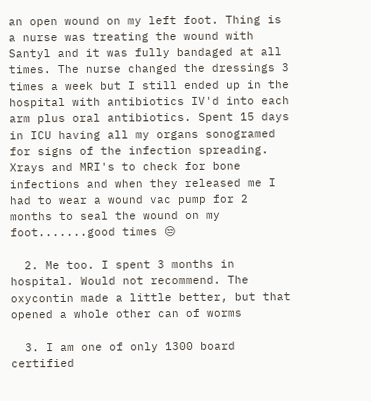an open wound on my left foot. Thing is a nurse was treating the wound with Santyl and it was fully bandaged at all times. The nurse changed the dressings 3 times a week but I still ended up in the hospital with antibiotics IV'd into each arm plus oral antibiotics. Spent 15 days in ICU having all my organs sonogramed for signs of the infection spreading. Xrays and MRI's to check for bone infections and when they released me I had to wear a wound vac pump for 2 months to seal the wound on my foot.......good times 😒

  2. Me too. I spent 3 months in hospital. Would not recommend. The oxycontin made a little better, but that opened a whole other can of worms

  3. I am one of only 1300 board certified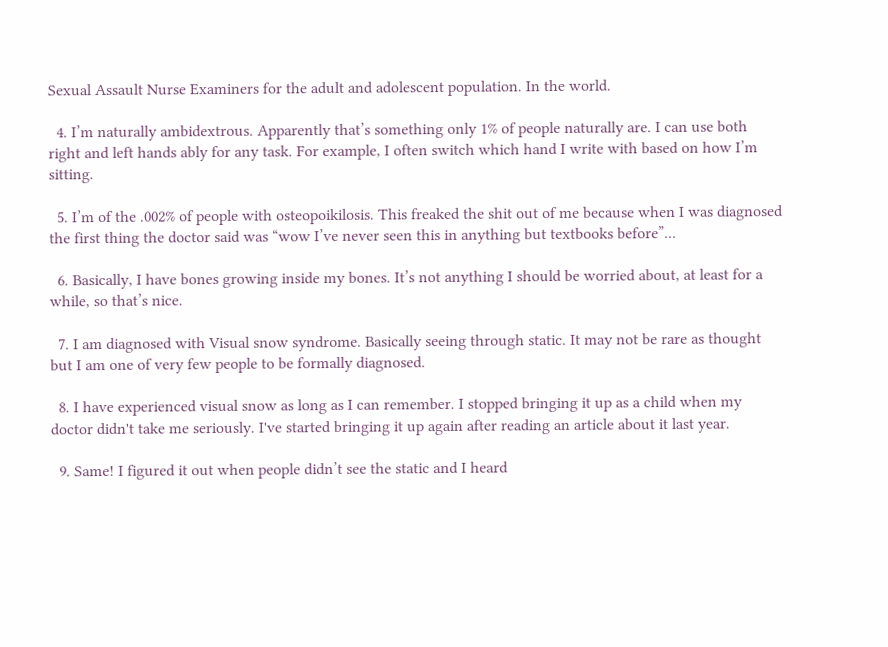Sexual Assault Nurse Examiners for the adult and adolescent population. In the world.

  4. I’m naturally ambidextrous. Apparently that’s something only 1% of people naturally are. I can use both right and left hands ably for any task. For example, I often switch which hand I write with based on how I’m sitting.

  5. I’m of the .002% of people with osteopoikilosis. This freaked the shit out of me because when I was diagnosed the first thing the doctor said was “wow I’ve never seen this in anything but textbooks before”...

  6. Basically, I have bones growing inside my bones. It’s not anything I should be worried about, at least for a while, so that’s nice.

  7. I am diagnosed with Visual snow syndrome. Basically seeing through static. It may not be rare as thought but I am one of very few people to be formally diagnosed.

  8. I have experienced visual snow as long as I can remember. I stopped bringing it up as a child when my doctor didn't take me seriously. I've started bringing it up again after reading an article about it last year.

  9. Same! I figured it out when people didn’t see the static and I heard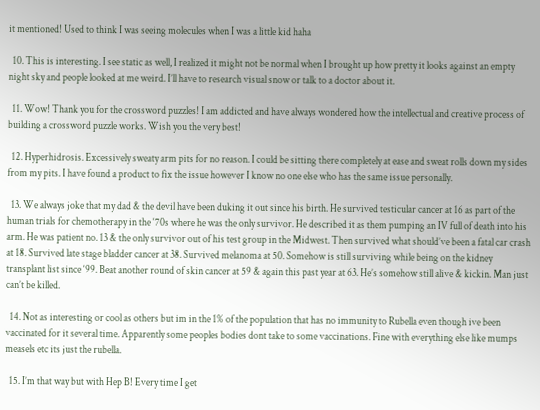it mentioned! Used to think I was seeing molecules when I was a little kid haha

  10. This is interesting. I see static as well, I realized it might not be normal when I brought up how pretty it looks against an empty night sky and people looked at me weird. I’ll have to research visual snow or talk to a doctor about it.

  11. Wow! Thank you for the crossword puzzles! I am addicted and have always wondered how the intellectual and creative process of building a crossword puzzle works. Wish you the very best!

  12. Hyperhidrosis. Excessively sweaty arm pits for no reason. I could be sitting there completely at ease and sweat rolls down my sides from my pits. I have found a product to fix the issue however I know no one else who has the same issue personally.

  13. We always joke that my dad & the devil have been duking it out since his birth. He survived testicular cancer at 16 as part of the human trials for chemotherapy in the ‘70s where he was the only survivor. He described it as them pumping an IV full of death into his arm. He was patient no. 13 & the only survivor out of his test group in the Midwest. Then survived what should’ve been a fatal car crash at 18. Survived late stage bladder cancer at 38. Survived melanoma at 50. Somehow is still surviving while being on the kidney transplant list since ‘99. Beat another round of skin cancer at 59 & again this past year at 63. He’s somehow still alive & kickin. Man just can’t be killed.

  14. Not as interesting or cool as others but im in the 1% of the population that has no immunity to Rubella even though ive been vaccinated for it several time. Apparently some peoples bodies dont take to some vaccinations. Fine with everything else like mumps measels etc its just the rubella.

  15. I’m that way but with Hep B! Every time I get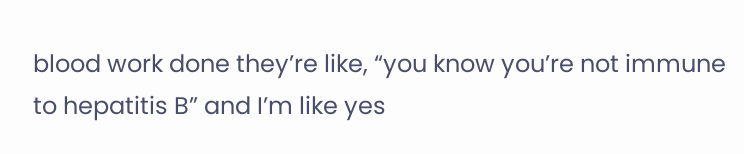blood work done they’re like, “you know you’re not immune to hepatitis B” and I’m like yes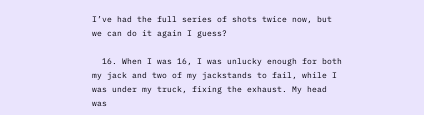I’ve had the full series of shots twice now, but we can do it again I guess?

  16. When I was 16, I was unlucky enough for both my jack and two of my jackstands to fail, while I was under my truck, fixing the exhaust. My head was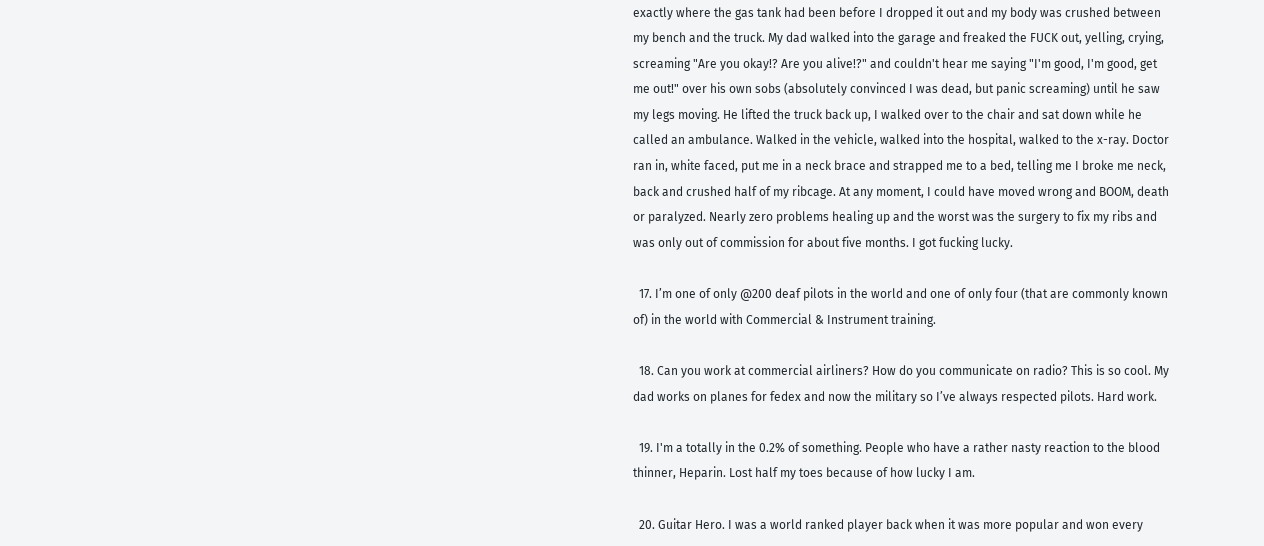exactly where the gas tank had been before I dropped it out and my body was crushed between my bench and the truck. My dad walked into the garage and freaked the FUCK out, yelling, crying, screaming "Are you okay!? Are you alive!?" and couldn't hear me saying "I'm good, I'm good, get me out!" over his own sobs (absolutely convinced I was dead, but panic screaming) until he saw my legs moving. He lifted the truck back up, I walked over to the chair and sat down while he called an ambulance. Walked in the vehicle, walked into the hospital, walked to the x-ray. Doctor ran in, white faced, put me in a neck brace and strapped me to a bed, telling me I broke me neck, back and crushed half of my ribcage. At any moment, I could have moved wrong and BOOM, death or paralyzed. Nearly zero problems healing up and the worst was the surgery to fix my ribs and was only out of commission for about five months. I got fucking lucky.

  17. I’m one of only @200 deaf pilots in the world and one of only four (that are commonly known of) in the world with Commercial & Instrument training.

  18. Can you work at commercial airliners? How do you communicate on radio? This is so cool. My dad works on planes for fedex and now the military so I’ve always respected pilots. Hard work.

  19. I'm a totally in the 0.2% of something. People who have a rather nasty reaction to the blood thinner, Heparin. Lost half my toes because of how lucky I am.

  20. Guitar Hero. I was a world ranked player back when it was more popular and won every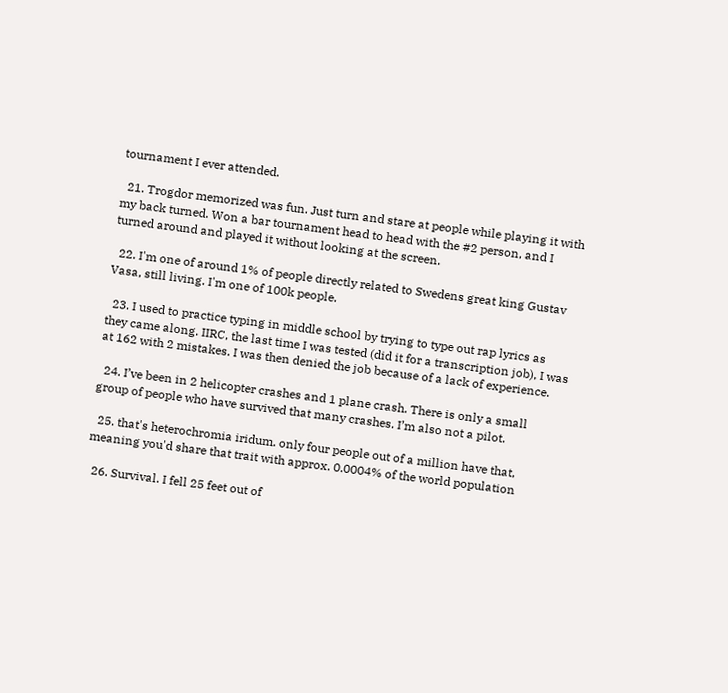tournament I ever attended.

  21. Trogdor memorized was fun. Just turn and stare at people while playing it with my back turned. Won a bar tournament head to head with the #2 person, and I turned around and played it without looking at the screen.

  22. I'm one of around 1% of people directly related to Swedens great king Gustav Vasa, still living. I'm one of 100k people.

  23. I used to practice typing in middle school by trying to type out rap lyrics as they came along. IIRC, the last time I was tested (did it for a transcription job), I was at 162 with 2 mistakes. I was then denied the job because of a lack of experience.

  24. I’ve been in 2 helicopter crashes and 1 plane crash. There is only a small group of people who have survived that many crashes. I’m also not a pilot.

  25. that's heterochromia iridum. only four people out of a million have that, meaning you'd share that trait with approx. 0.0004% of the world population

  26. Survival. I fell 25 feet out of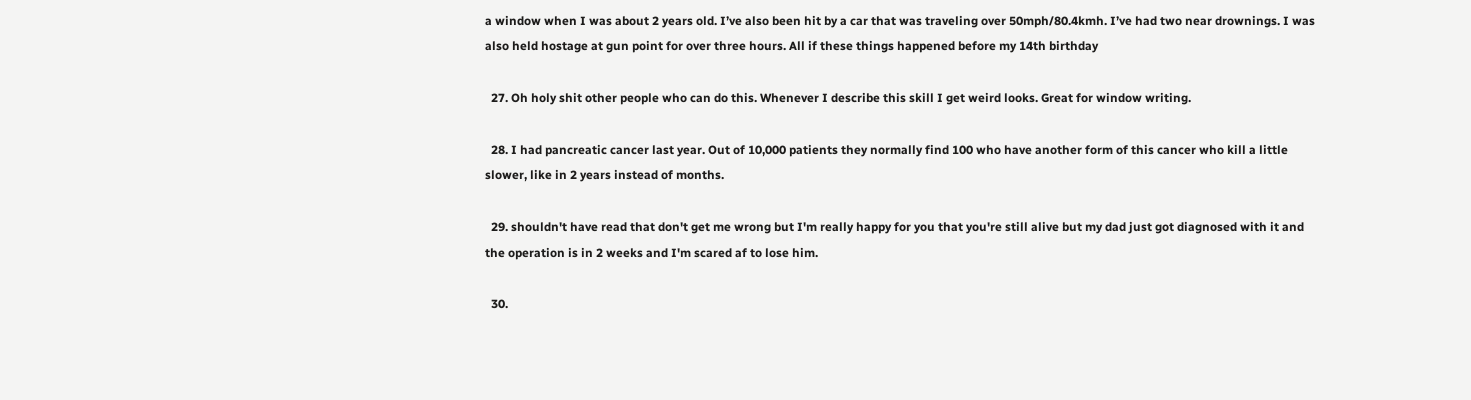a window when I was about 2 years old. I’ve also been hit by a car that was traveling over 50mph/80.4kmh. I’ve had two near drownings. I was also held hostage at gun point for over three hours. All if these things happened before my 14th birthday

  27. Oh holy shit other people who can do this. Whenever I describe this skill I get weird looks. Great for window writing.

  28. I had pancreatic cancer last year. Out of 10,000 patients they normally find 100 who have another form of this cancer who kill a little slower, like in 2 years instead of months.

  29. shouldn't have read that don't get me wrong but I'm really happy for you that you're still alive but my dad just got diagnosed with it and the operation is in 2 weeks and I'm scared af to lose him.

  30.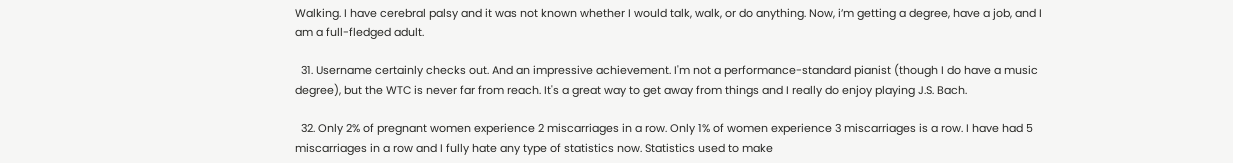Walking. I have cerebral palsy and it was not known whether I would talk, walk, or do anything. Now, i’m getting a degree, have a job, and I am a full-fledged adult.

  31. Username certainly checks out. And an impressive achievement. I'm not a performance-standard pianist (though I do have a music degree), but the WTC is never far from reach. It's a great way to get away from things and I really do enjoy playing J.S. Bach.

  32. Only 2% of pregnant women experience 2 miscarriages in a row. Only 1% of women experience 3 miscarriages is a row. I have had 5 miscarriages in a row and I fully hate any type of statistics now. Statistics used to make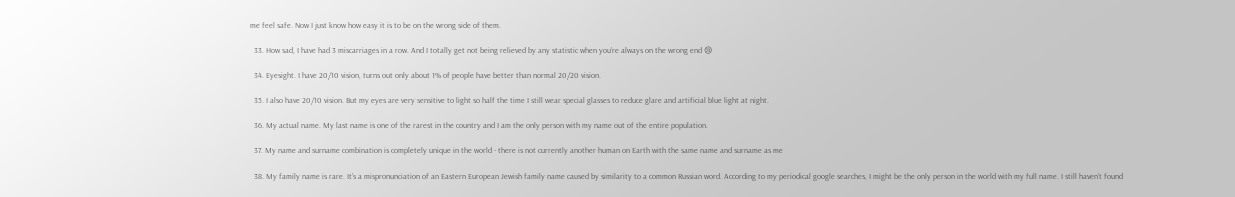me feel safe. Now I just know how easy it is to be on the wrong side of them.

  33. How sad, I have had 3 miscarriages in a row. And I totally get not being relieved by any statistic when you’re always on the wrong end 😢

  34. Eyesight. I have 20/10 vision, turns out only about 1% of people have better than normal 20/20 vision.

  35. I also have 20/10 vision. But my eyes are very sensitive to light so half the time I still wear special glasses to reduce glare and artificial blue light at night.

  36. My actual name. My last name is one of the rarest in the country and I am the only person with my name out of the entire population.

  37. My name and surname combination is completely unique in the world - there is not currently another human on Earth with the same name and surname as me

  38. My family name is rare. It’s a mispronunciation of an Eastern European Jewish family name caused by similarity to a common Russian word. According to my periodical google searches, I might be the only person in the world with my full name. I still haven’t found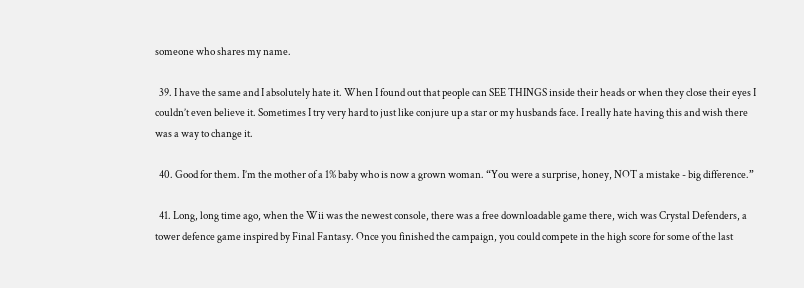someone who shares my name.

  39. I have the same and I absolutely hate it. When I found out that people can SEE THINGS inside their heads or when they close their eyes I couldn’t even believe it. Sometimes I try very hard to just like conjure up a star or my husbands face. I really hate having this and wish there was a way to change it.

  40. Good for them. I’m the mother of a 1% baby who is now a grown woman. “You were a surprise, honey, NOT a mistake - big difference.”

  41. Long, long time ago, when the Wii was the newest console, there was a free downloadable game there, wich was Crystal Defenders, a tower defence game inspired by Final Fantasy. Once you finished the campaign, you could compete in the high score for some of the last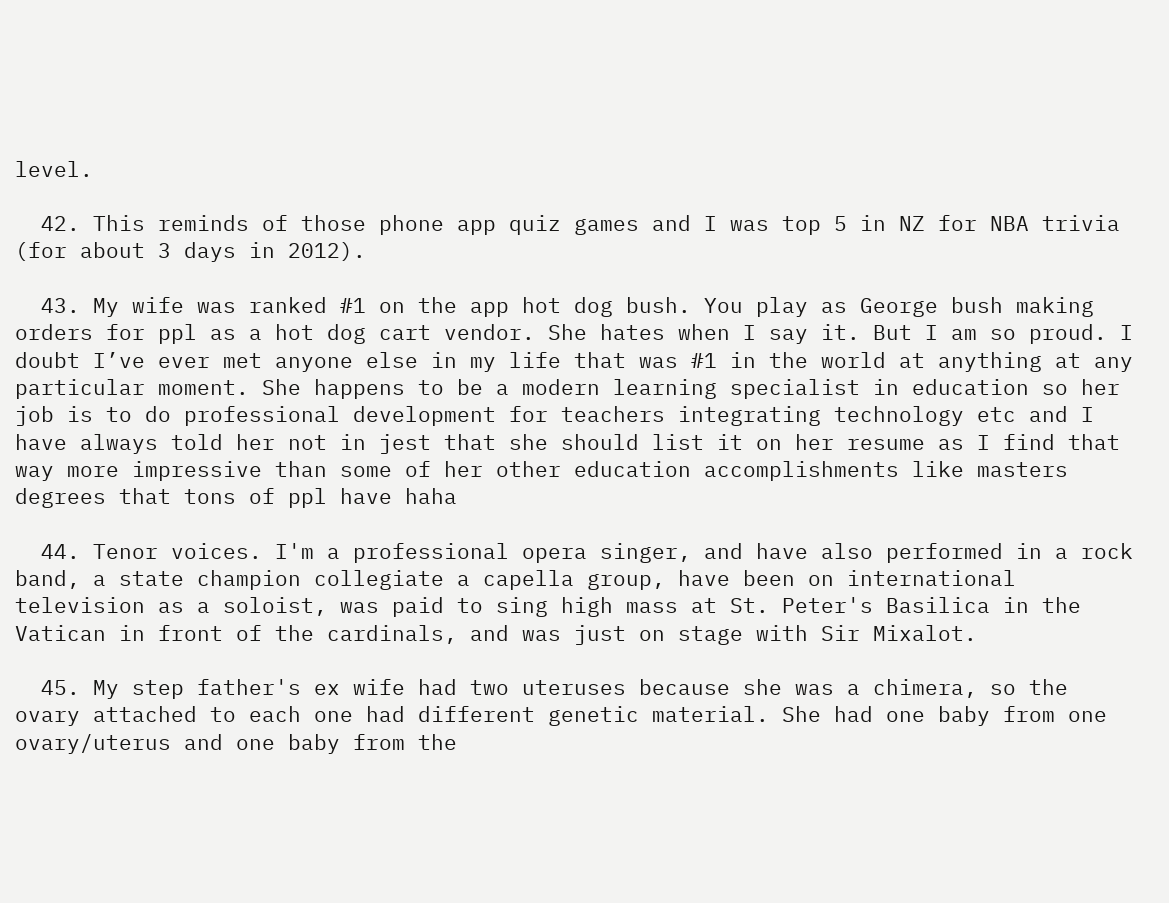level.

  42. This reminds of those phone app quiz games and I was top 5 in NZ for NBA trivia (for about 3 days in 2012).

  43. My wife was ranked #1 on the app hot dog bush. You play as George bush making orders for ppl as a hot dog cart vendor. She hates when I say it. But I am so proud. I doubt I’ve ever met anyone else in my life that was #1 in the world at anything at any particular moment. She happens to be a modern learning specialist in education so her job is to do professional development for teachers integrating technology etc and I have always told her not in jest that she should list it on her resume as I find that way more impressive than some of her other education accomplishments like masters degrees that tons of ppl have haha

  44. Tenor voices. I'm a professional opera singer, and have also performed in a rock band, a state champion collegiate a capella group, have been on international television as a soloist, was paid to sing high mass at St. Peter's Basilica in the Vatican in front of the cardinals, and was just on stage with Sir Mixalot.

  45. My step father's ex wife had two uteruses because she was a chimera, so the ovary attached to each one had different genetic material. She had one baby from one ovary/uterus and one baby from the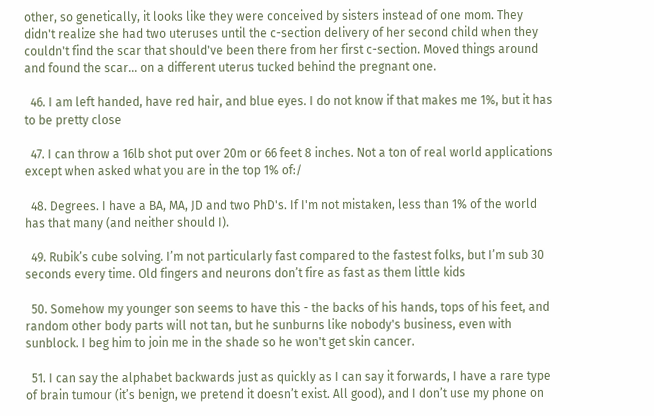other, so genetically, it looks like they were conceived by sisters instead of one mom. They didn't realize she had two uteruses until the c-section delivery of her second child when they couldn't find the scar that should've been there from her first c-section. Moved things around and found the scar... on a different uterus tucked behind the pregnant one.

  46. I am left handed, have red hair, and blue eyes. I do not know if that makes me 1%, but it has to be pretty close

  47. I can throw a 16lb shot put over 20m or 66 feet 8 inches. Not a ton of real world applications except when asked what you are in the top 1% of:/

  48. Degrees. I have a BA, MA, JD and two PhD's. If I'm not mistaken, less than 1% of the world has that many (and neither should I).

  49. Rubik’s cube solving. I’m not particularly fast compared to the fastest folks, but I’m sub 30 seconds every time. Old fingers and neurons don’t fire as fast as them little kids

  50. Somehow my younger son seems to have this - the backs of his hands, tops of his feet, and random other body parts will not tan, but he sunburns like nobody's business, even with sunblock. I beg him to join me in the shade so he won't get skin cancer.

  51. I can say the alphabet backwards just as quickly as I can say it forwards, I have a rare type of brain tumour (it’s benign, we pretend it doesn’t exist. All good), and I don’t use my phone on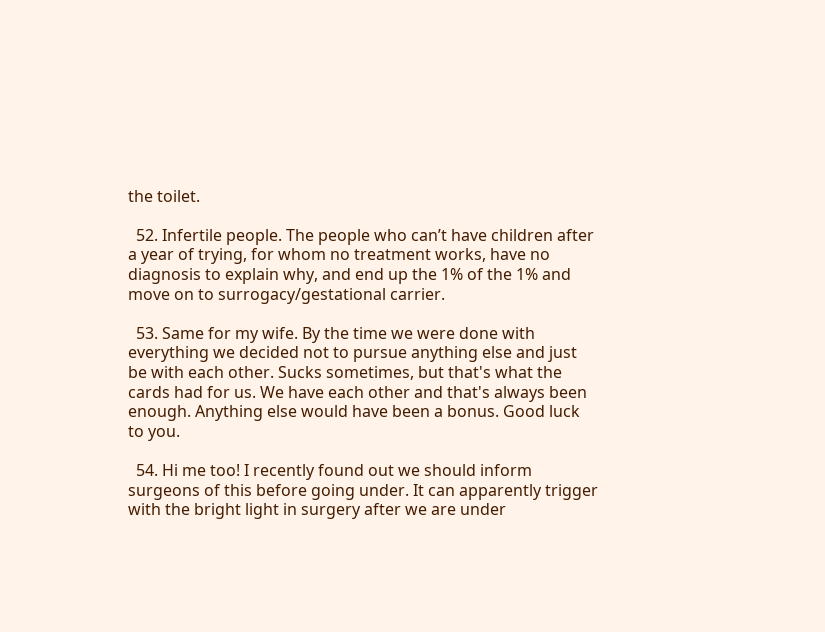the toilet.

  52. Infertile people. The people who can’t have children after a year of trying, for whom no treatment works, have no diagnosis to explain why, and end up the 1% of the 1% and move on to surrogacy/gestational carrier.

  53. Same for my wife. By the time we were done with everything we decided not to pursue anything else and just be with each other. Sucks sometimes, but that's what the cards had for us. We have each other and that's always been enough. Anything else would have been a bonus. Good luck to you.

  54. Hi me too! I recently found out we should inform surgeons of this before going under. It can apparently trigger with the bright light in surgery after we are under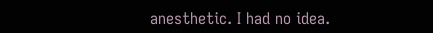anesthetic. I had no idea.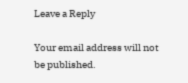Leave a Reply

Your email address will not be published.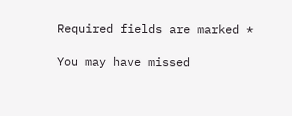Required fields are marked *

You may have missed